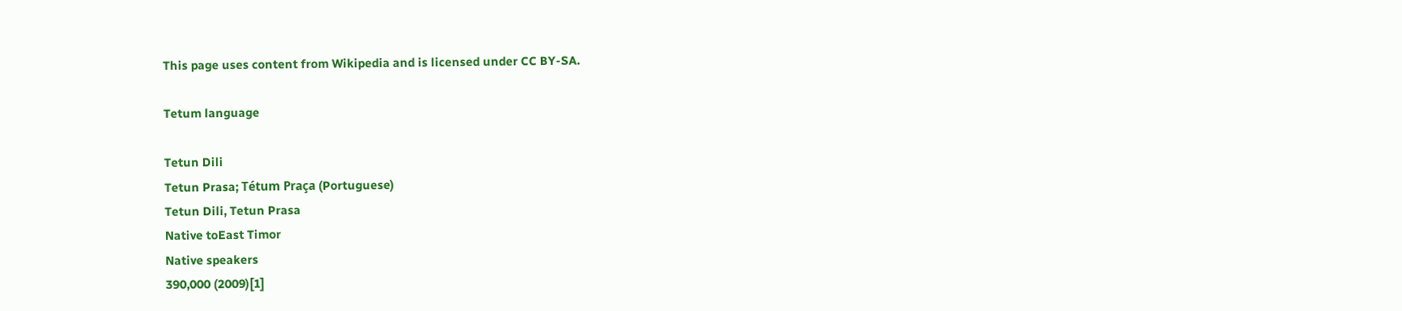This page uses content from Wikipedia and is licensed under CC BY-SA.

Tetum language

Tetun Dili
Tetun Prasa; Tétum Praça (Portuguese)
Tetun Dili, Tetun Prasa
Native toEast Timor
Native speakers
390,000 (2009)[1]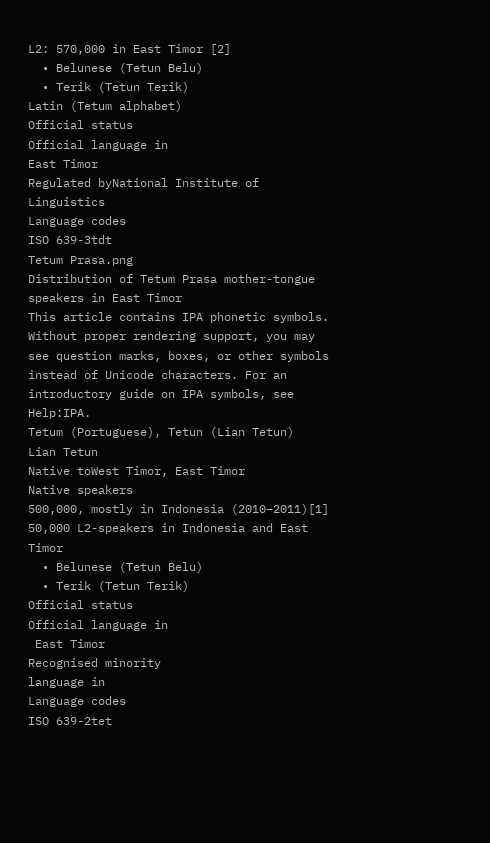L2: 570,000 in East Timor [2]
  • Belunese (Tetun Belu)
  • Terik (Tetun Terik)
Latin (Tetum alphabet)
Official status
Official language in
East Timor
Regulated byNational Institute of Linguistics
Language codes
ISO 639-3tdt
Tetum Prasa.png
Distribution of Tetum Prasa mother-tongue speakers in East Timor
This article contains IPA phonetic symbols. Without proper rendering support, you may see question marks, boxes, or other symbols instead of Unicode characters. For an introductory guide on IPA symbols, see Help:IPA.
Tetum (Portuguese), Tetun (Lian Tetun)
Lian Tetun
Native toWest Timor, East Timor
Native speakers
500,000, mostly in Indonesia (2010–2011)[1]
50,000 L2-speakers in Indonesia and East Timor
  • Belunese (Tetun Belu)
  • Terik (Tetun Terik)
Official status
Official language in
 East Timor
Recognised minority
language in
Language codes
ISO 639-2tet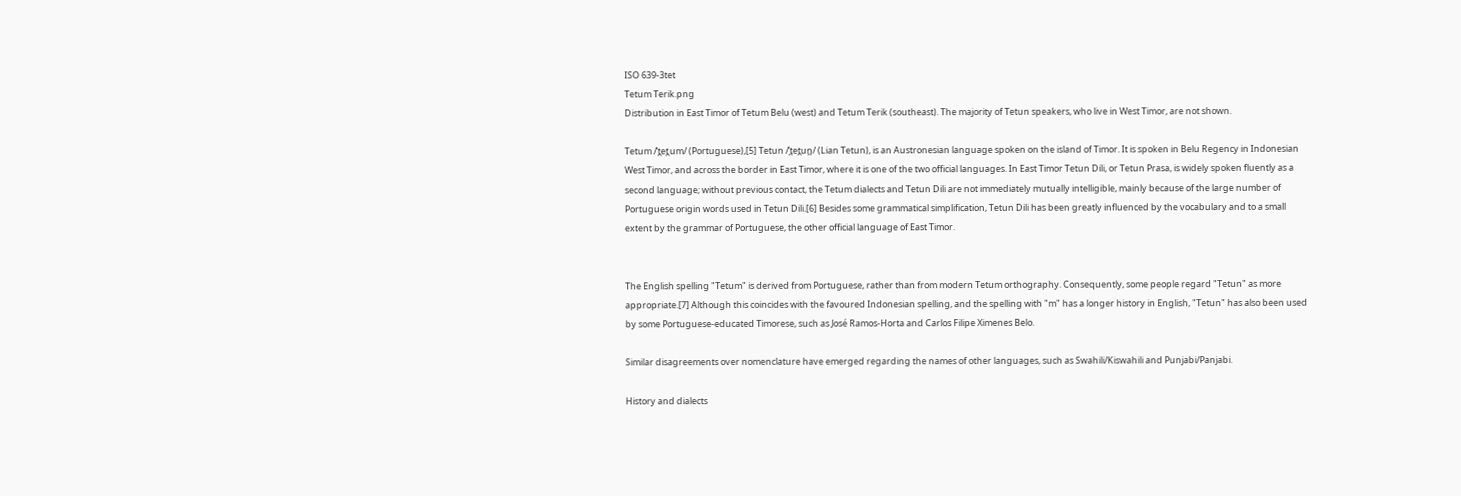ISO 639-3tet
Tetum Terik.png
Distribution in East Timor of Tetum Belu (west) and Tetum Terik (southeast). The majority of Tetun speakers, who live in West Timor, are not shown.

Tetum /ˈt̪et̪um/ (Portuguese),[5] Tetun /ˈt̪et̪un̪/ (Lian Tetun), is an Austronesian language spoken on the island of Timor. It is spoken in Belu Regency in Indonesian West Timor, and across the border in East Timor, where it is one of the two official languages. In East Timor Tetun Dili, or Tetun Prasa, is widely spoken fluently as a second language; without previous contact, the Tetum dialects and Tetun Dili are not immediately mutually intelligible, mainly because of the large number of Portuguese origin words used in Tetun Dili.[6] Besides some grammatical simplification, Tetun Dili has been greatly influenced by the vocabulary and to a small extent by the grammar of Portuguese, the other official language of East Timor.


The English spelling "Tetum" is derived from Portuguese, rather than from modern Tetum orthography. Consequently, some people regard "Tetun" as more appropriate.[7] Although this coincides with the favoured Indonesian spelling, and the spelling with "m" has a longer history in English, "Tetun" has also been used by some Portuguese-educated Timorese, such as José Ramos-Horta and Carlos Filipe Ximenes Belo.

Similar disagreements over nomenclature have emerged regarding the names of other languages, such as Swahili/Kiswahili and Punjabi/Panjabi.

History and dialects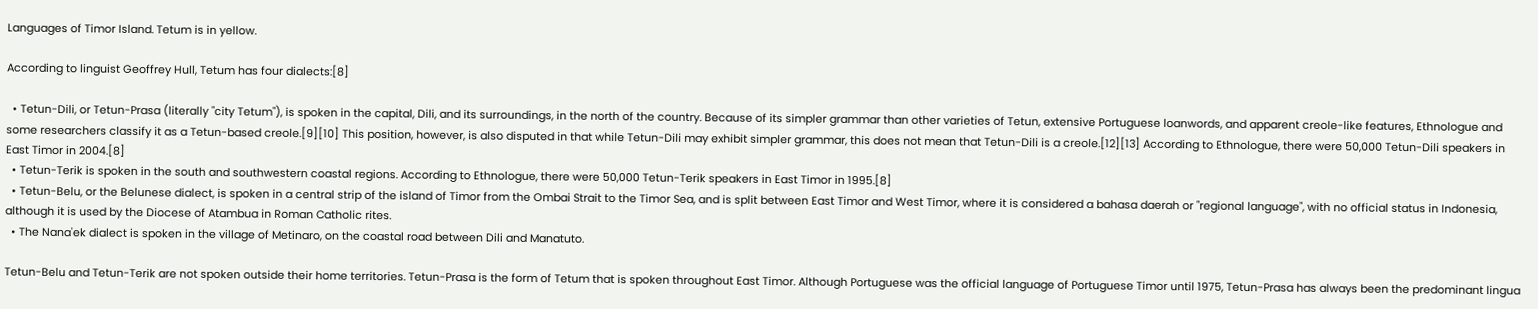Languages of Timor Island. Tetum is in yellow.

According to linguist Geoffrey Hull, Tetum has four dialects:[8]

  • Tetun-Dili, or Tetun-Prasa (literally "city Tetum"), is spoken in the capital, Dili, and its surroundings, in the north of the country. Because of its simpler grammar than other varieties of Tetun, extensive Portuguese loanwords, and apparent creole-like features, Ethnologue and some researchers classify it as a Tetun-based creole.[9][10] This position, however, is also disputed in that while Tetun-Dili may exhibit simpler grammar, this does not mean that Tetun-Dili is a creole.[12][13] According to Ethnologue, there were 50,000 Tetun-Dili speakers in East Timor in 2004.[8]
  • Tetun-Terik is spoken in the south and southwestern coastal regions. According to Ethnologue, there were 50,000 Tetun-Terik speakers in East Timor in 1995.[8]
  • Tetun-Belu, or the Belunese dialect, is spoken in a central strip of the island of Timor from the Ombai Strait to the Timor Sea, and is split between East Timor and West Timor, where it is considered a bahasa daerah or "regional language", with no official status in Indonesia, although it is used by the Diocese of Atambua in Roman Catholic rites.
  • The Nana'ek dialect is spoken in the village of Metinaro, on the coastal road between Dili and Manatuto.

Tetun-Belu and Tetun-Terik are not spoken outside their home territories. Tetun-Prasa is the form of Tetum that is spoken throughout East Timor. Although Portuguese was the official language of Portuguese Timor until 1975, Tetun-Prasa has always been the predominant lingua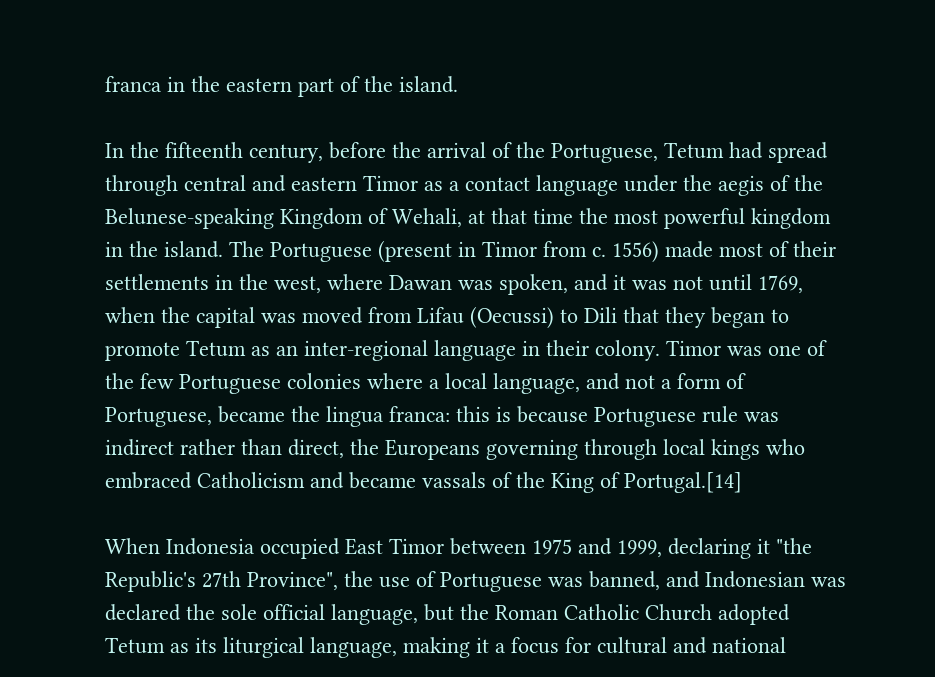franca in the eastern part of the island.

In the fifteenth century, before the arrival of the Portuguese, Tetum had spread through central and eastern Timor as a contact language under the aegis of the Belunese-speaking Kingdom of Wehali, at that time the most powerful kingdom in the island. The Portuguese (present in Timor from c. 1556) made most of their settlements in the west, where Dawan was spoken, and it was not until 1769, when the capital was moved from Lifau (Oecussi) to Dili that they began to promote Tetum as an inter-regional language in their colony. Timor was one of the few Portuguese colonies where a local language, and not a form of Portuguese, became the lingua franca: this is because Portuguese rule was indirect rather than direct, the Europeans governing through local kings who embraced Catholicism and became vassals of the King of Portugal.[14]

When Indonesia occupied East Timor between 1975 and 1999, declaring it "the Republic's 27th Province", the use of Portuguese was banned, and Indonesian was declared the sole official language, but the Roman Catholic Church adopted Tetum as its liturgical language, making it a focus for cultural and national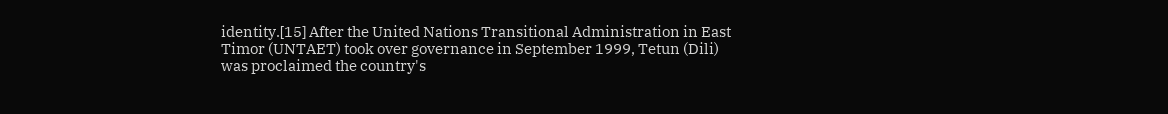identity.[15] After the United Nations Transitional Administration in East Timor (UNTAET) took over governance in September 1999, Tetun (Dili) was proclaimed the country's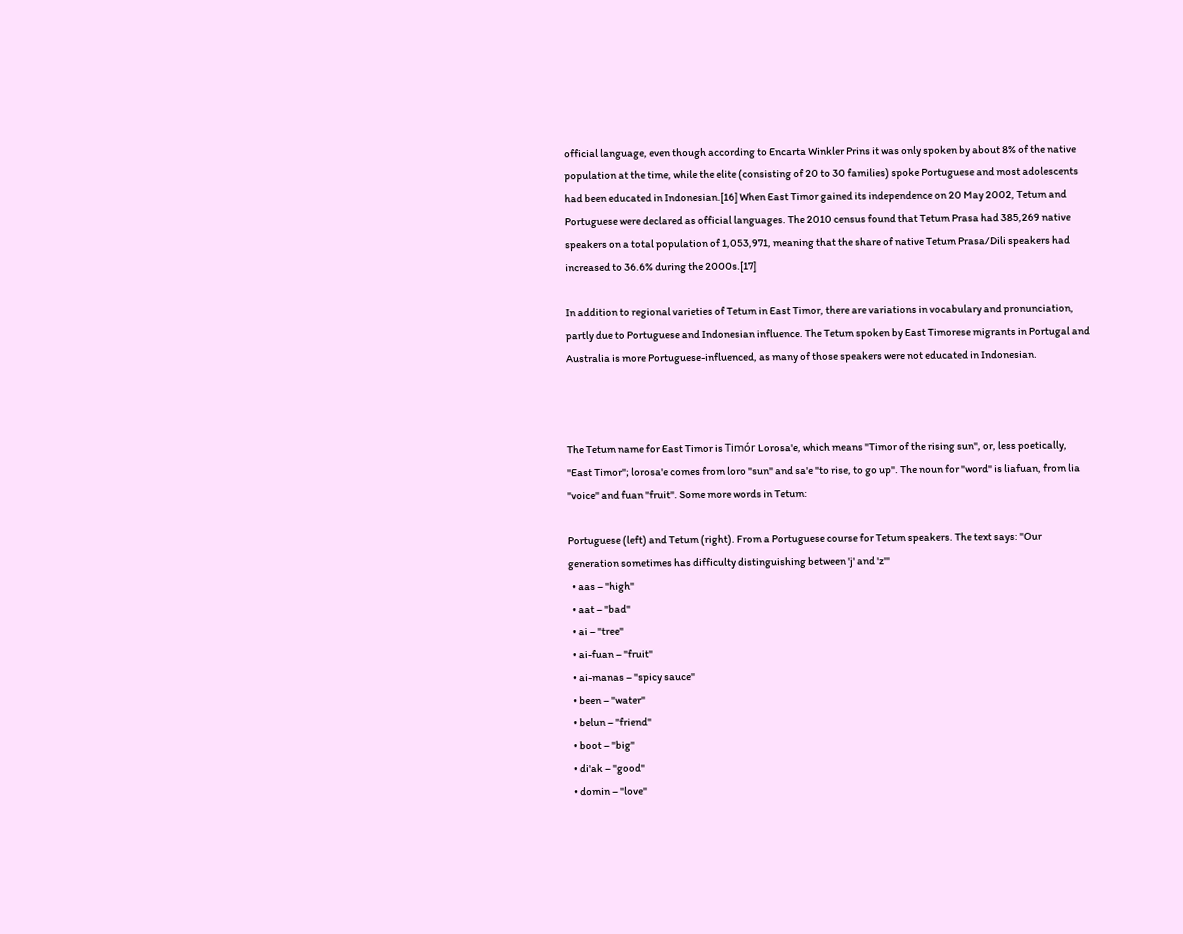official language, even though according to Encarta Winkler Prins it was only spoken by about 8% of the native population at the time, while the elite (consisting of 20 to 30 families) spoke Portuguese and most adolescents had been educated in Indonesian.[16] When East Timor gained its independence on 20 May 2002, Tetum and Portuguese were declared as official languages. The 2010 census found that Tetum Prasa had 385,269 native speakers on a total population of 1,053,971, meaning that the share of native Tetum Prasa/Dili speakers had increased to 36.6% during the 2000s.[17]

In addition to regional varieties of Tetum in East Timor, there are variations in vocabulary and pronunciation, partly due to Portuguese and Indonesian influence. The Tetum spoken by East Timorese migrants in Portugal and Australia is more Portuguese-influenced, as many of those speakers were not educated in Indonesian.



The Tetum name for East Timor is Timór Lorosa'e, which means "Timor of the rising sun", or, less poetically, "East Timor"; lorosa'e comes from loro "sun" and sa'e "to rise, to go up". The noun for "word" is liafuan, from lia "voice" and fuan "fruit". Some more words in Tetum:

Portuguese (left) and Tetum (right). From a Portuguese course for Tetum speakers. The text says: "Our generation sometimes has difficulty distinguishing between 'j' and 'z'"
  • aas – "high"
  • aat – "bad"
  • ai – "tree"
  • ai-fuan – "fruit"
  • ai-manas – "spicy sauce"
  • been – "water"
  • belun – "friend"
  • boot – "big"
  • di'ak – "good"
  • domin – "love"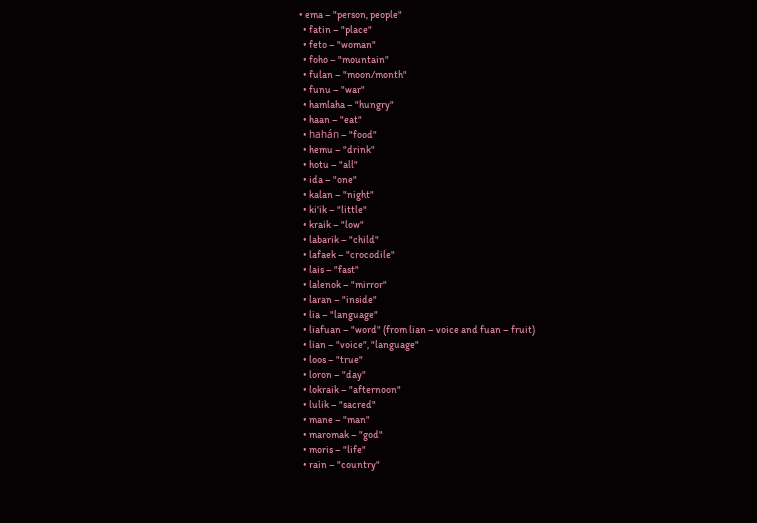• ema – "person, people"
  • fatin – "place"
  • feto – "woman"
  • foho – "mountain"
  • fulan – "moon/month"
  • funu – "war"
  • hamlaha – "hungry"
  • haan – "eat"
  • hahán – "food"
  • hemu – "drink"
  • hotu – "all"
  • ida – "one"
  • kalan – "night"
  • ki'ik – "little"
  • kraik – "low"
  • labarik – "child"
  • lafaek – "crocodile"
  • lais – "fast"
  • lalenok – "mirror"
  • laran – "inside"
  • lia – "language"
  • liafuan – "word" (from lian – voice and fuan – fruit)
  • lian – "voice", "language"
  • loos – "true"
  • loron – "day"
  • lokraik – "afternoon"
  • lulik – "sacred"
  • mane – "man"
  • maromak – "god"
  • moris – "life"
  • rain – "country"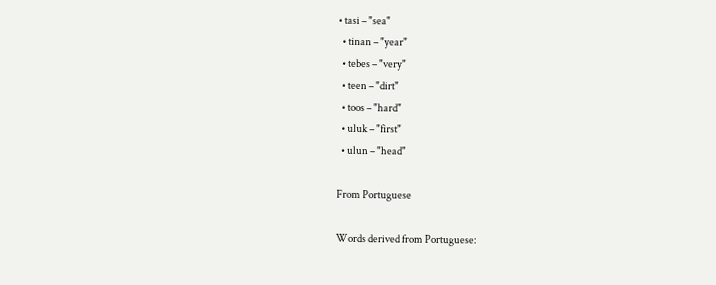• tasi – "sea"
  • tinan – "year"
  • tebes – "very"
  • teen – "dirt"
  • toos – "hard"
  • uluk – "first"
  • ulun – "head"

From Portuguese

Words derived from Portuguese: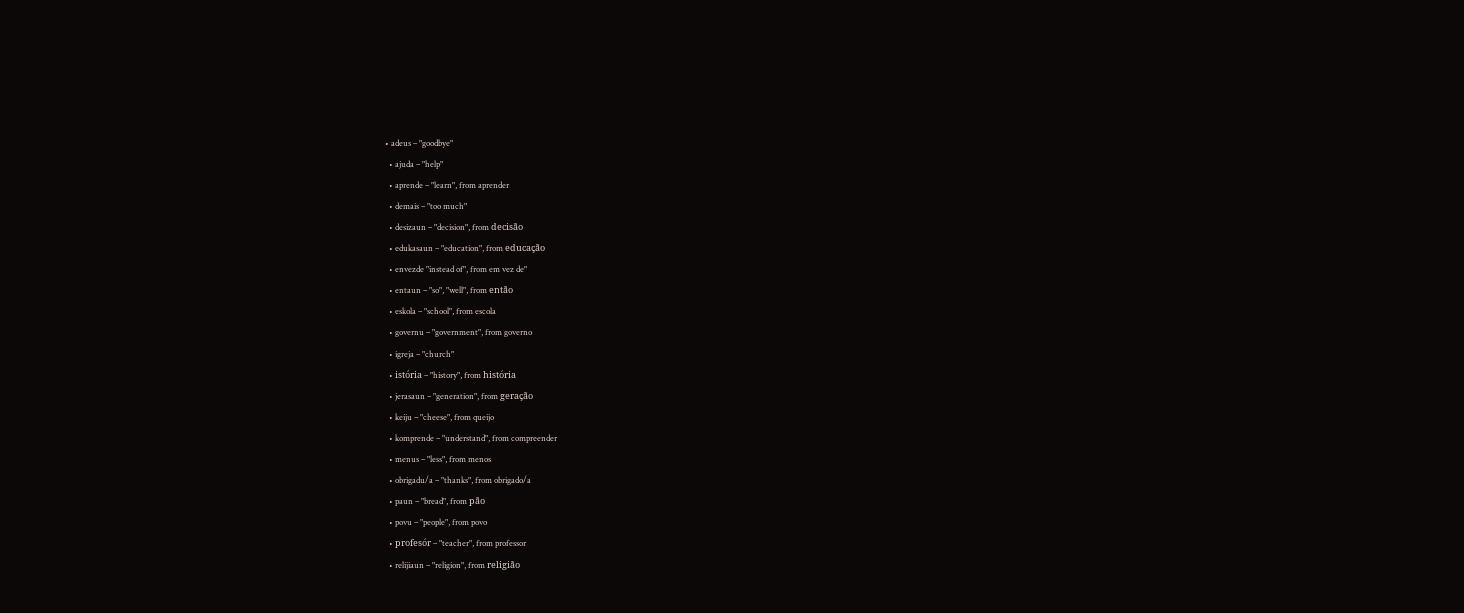• adeus – "goodbye"
  • ajuda – "help"
  • aprende – "learn", from aprender
  • demais – "too much"
  • desizaun – "decision", from decisão
  • edukasaun – "education", from educação
  • envezde "instead of", from em vez de"
  • entaun – "so", "well", from então
  • eskola – "school", from escola
  • governu – "government", from governo
  • igreja – "church"
  • istória – "history", from história
  • jerasaun – "generation", from geração
  • keiju – "cheese", from queijo
  • komprende – "understand", from compreender
  • menus – "less", from menos
  • obrigadu/a – "thanks", from obrigado/a
  • paun – "bread", from pão
  • povu – "people", from povo
  • profesór – "teacher", from professor
  • relijiaun – "religion", from religião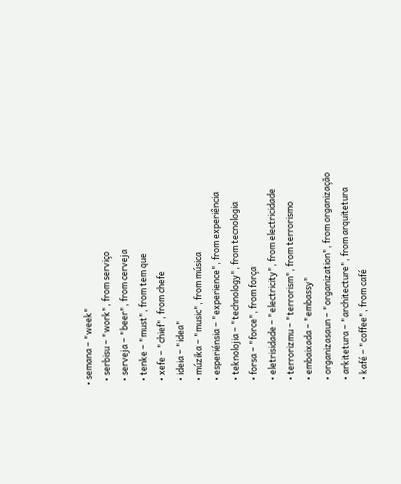• semana – "week"
  • serbisu – "work", from serviço
  • serveja – "beer", from cerveja
  • tenke – "must", from tem que
  • xefe – "chief", from chefe
  • ideia – "idea"
  • múzika – "music", from música
  • esperiénsia – "experience", from experiência
  • teknolojia – "technology", from tecnologia
  • forsa – "force", from força
  • eletrisidade – "electricity", from electricidade
  • terrorizmu – "terrorism", from terrorismo
  • embaixada – "embassy"
  • organizasaun – "organization", from organização
  • arkitetura – "architecture", from arquitetura
  • kafé – "coffee", from café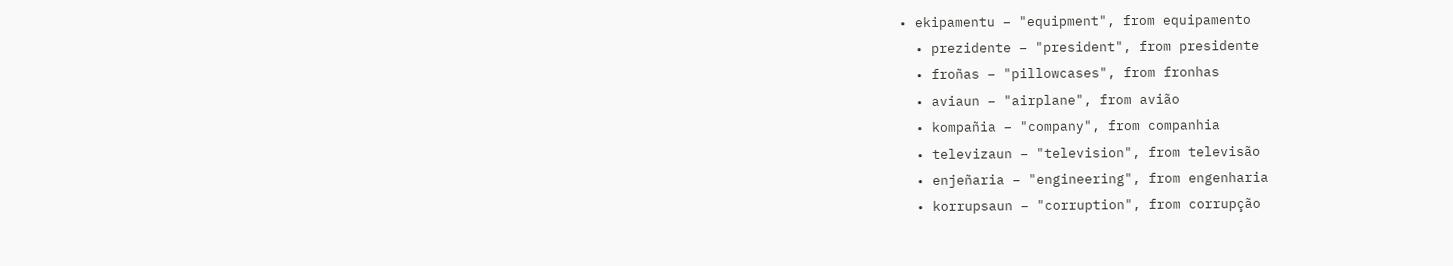• ekipamentu – "equipment", from equipamento
  • prezidente – "president", from presidente
  • froñas – "pillowcases", from fronhas
  • aviaun – "airplane", from avião
  • kompañia – "company", from companhia
  • televizaun – "television", from televisão
  • enjeñaria – "engineering", from engenharia
  • korrupsaun – "corruption", from corrupção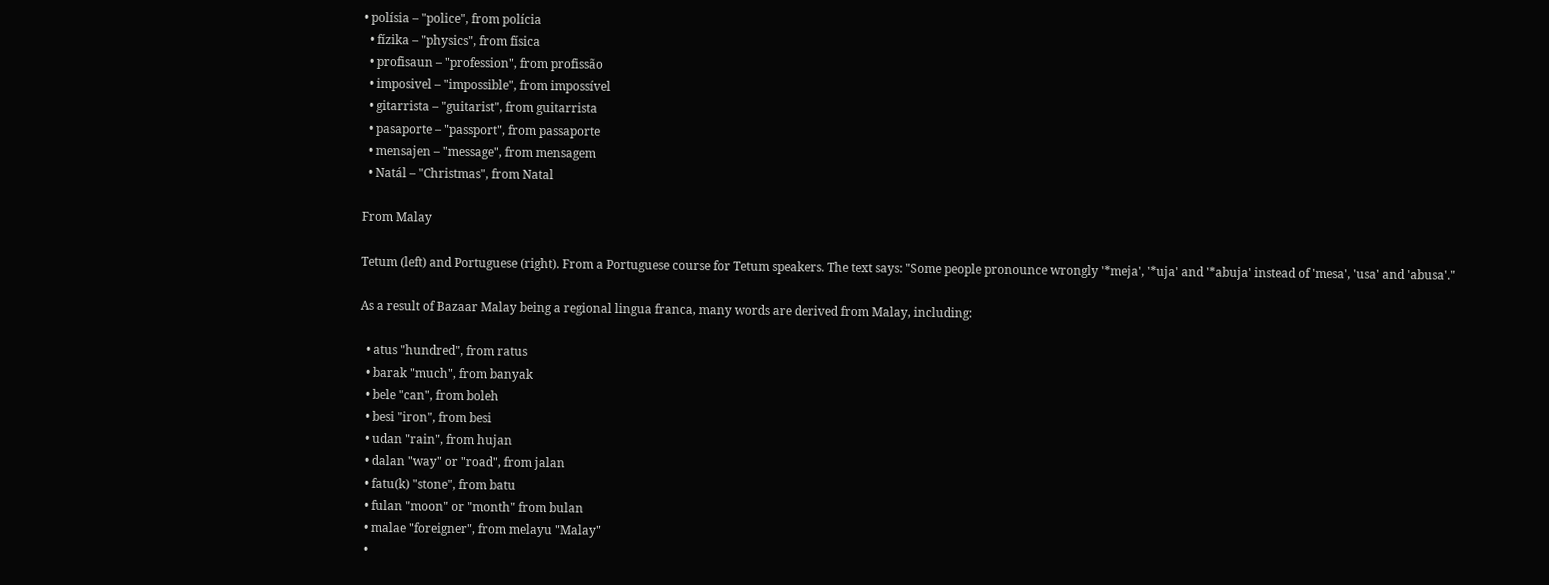• polísia – "police", from polícia
  • fízika – "physics", from física
  • profisaun – "profession", from profissão
  • imposivel – "impossible", from impossível
  • gitarrista – "guitarist", from guitarrista
  • pasaporte – "passport", from passaporte
  • mensajen – "message", from mensagem
  • Natál – "Christmas", from Natal

From Malay

Tetum (left) and Portuguese (right). From a Portuguese course for Tetum speakers. The text says: "Some people pronounce wrongly '*meja', '*uja' and '*abuja' instead of 'mesa', 'usa' and 'abusa'."

As a result of Bazaar Malay being a regional lingua franca, many words are derived from Malay, including:

  • atus "hundred", from ratus
  • barak "much", from banyak
  • bele "can", from boleh
  • besi "iron", from besi
  • udan "rain", from hujan
  • dalan "way" or "road", from jalan
  • fatu(k) "stone", from batu
  • fulan "moon" or "month" from bulan
  • malae "foreigner", from melayu "Malay"
  •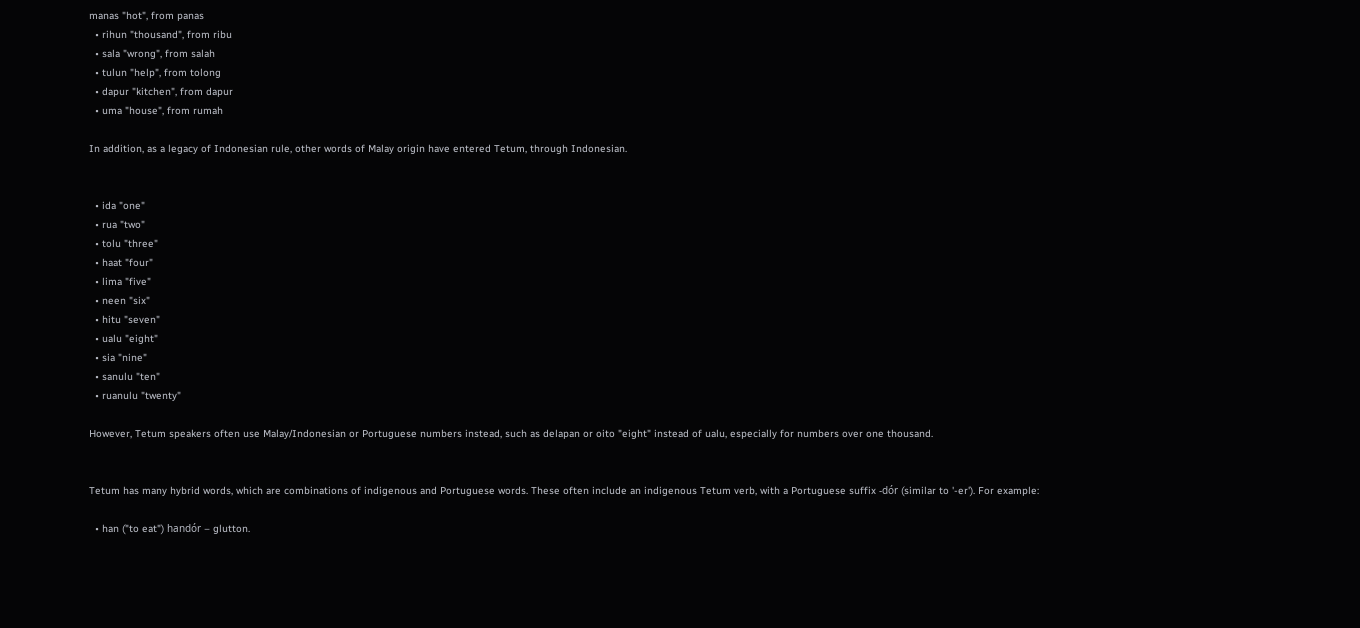manas "hot", from panas
  • rihun "thousand", from ribu
  • sala "wrong", from salah
  • tulun "help", from tolong
  • dapur "kitchen", from dapur
  • uma "house", from rumah

In addition, as a legacy of Indonesian rule, other words of Malay origin have entered Tetum, through Indonesian.


  • ida "one"
  • rua "two"
  • tolu "three"
  • haat "four"
  • lima "five"
  • neen "six"
  • hitu "seven"
  • ualu "eight"
  • sia "nine"
  • sanulu "ten"
  • ruanulu "twenty"

However, Tetum speakers often use Malay/Indonesian or Portuguese numbers instead, such as delapan or oito "eight" instead of ualu, especially for numbers over one thousand.


Tetum has many hybrid words, which are combinations of indigenous and Portuguese words. These often include an indigenous Tetum verb, with a Portuguese suffix -dór (similar to '-er'). For example:

  • han ("to eat") handór – glutton.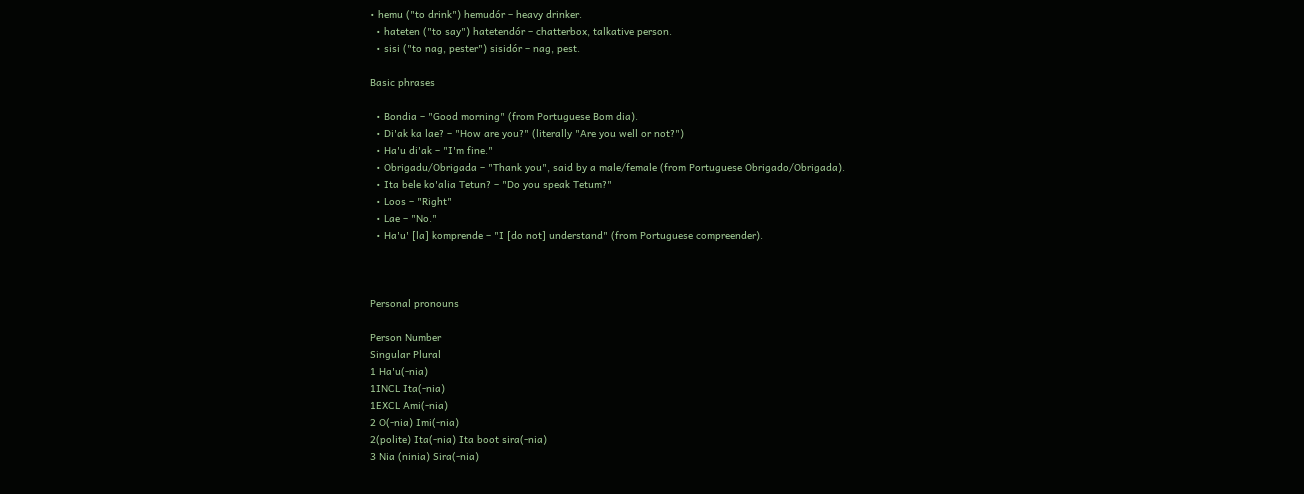• hemu ("to drink") hemudór – heavy drinker.
  • hateten ("to say") hatetendór – chatterbox, talkative person.
  • sisi ("to nag, pester") sisidór – nag, pest.

Basic phrases

  • Bondia – "Good morning" (from Portuguese Bom dia).
  • Di'ak ka lae? – "How are you?" (literally "Are you well or not?")
  • Ha'u di'ak – "I'm fine."
  • Obrigadu/Obrigada – "Thank you", said by a male/female (from Portuguese Obrigado/Obrigada).
  • Ita bele ko'alia Tetun? – "Do you speak Tetum?"
  • Loos – "Right"
  • Lae – "No."
  • Ha'u' [la] komprende – "I [do not] understand" (from Portuguese compreender).



Personal pronouns

Person Number
Singular Plural
1 Ha'u(-nia)
1INCL Ita(-nia)
1EXCL Ami(-nia)
2 O(-nia) Imi(-nia)
2(polite) Ita(-nia) Ita boot sira(-nia)
3 Nia (ninia) Sira(-nia)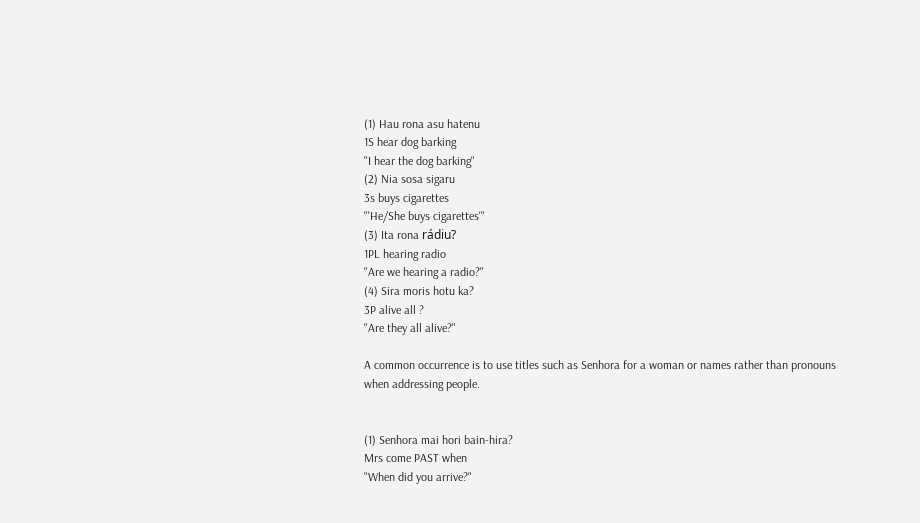(1) Hau rona asu hatenu
1S hear dog barking
"I hear the dog barking"
(2) Nia sosa sigaru
3s buys cigarettes
"'He/She buys cigarettes'"
(3) Ita rona rádiu?
1PL hearing radio
"Are we hearing a radio?"
(4) Sira moris hotu ka?
3P alive all ?
"Are they all alive?"

A common occurrence is to use titles such as Senhora for a woman or names rather than pronouns when addressing people.


(1) Senhora mai hori bain-hira?
Mrs come PAST when
"When did you arrive?"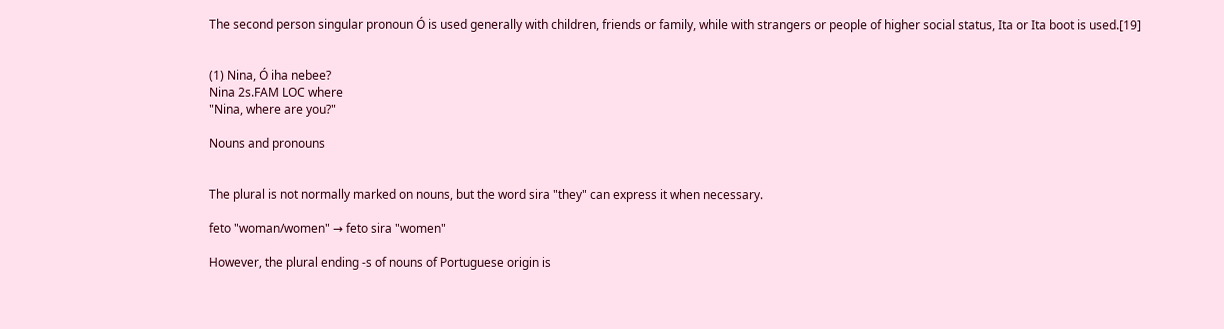The second person singular pronoun Ó is used generally with children, friends or family, while with strangers or people of higher social status, Ita or Ita boot is used.[19]


(1) Nina, Ó iha nebee?
Nina 2s.FAM LOC where
"Nina, where are you?"

Nouns and pronouns


The plural is not normally marked on nouns, but the word sira "they" can express it when necessary.

feto "woman/women" → feto sira "women"

However, the plural ending -s of nouns of Portuguese origin is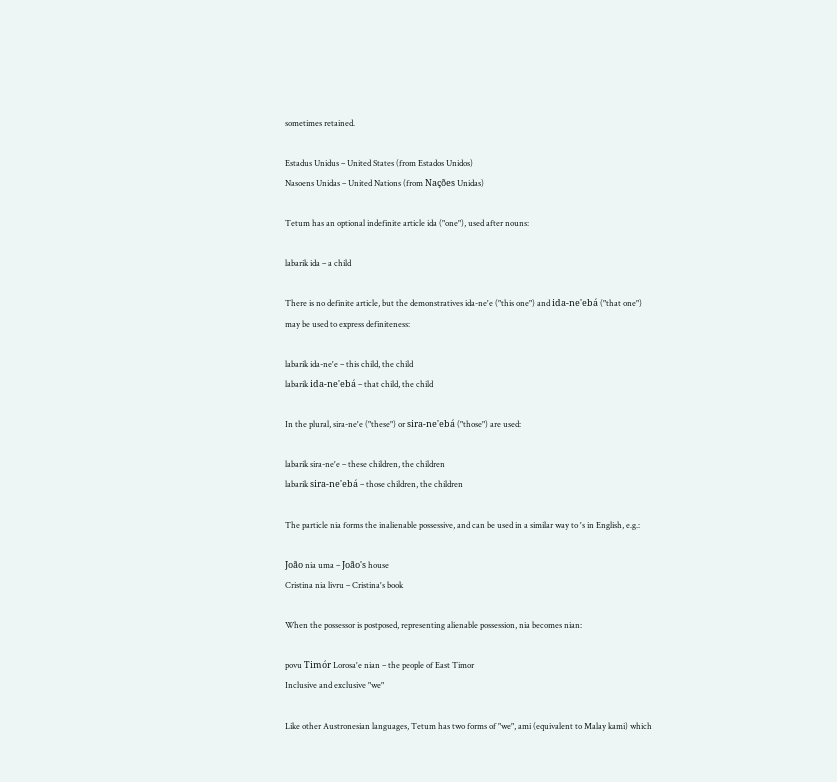sometimes retained.

Estadus Unidus – United States (from Estados Unidos)
Nasoens Unidas – United Nations (from Nações Unidas)

Tetum has an optional indefinite article ida ("one"), used after nouns:

labarik ida – a child

There is no definite article, but the demonstratives ida-ne'e ("this one") and ida-ne'ebá ("that one") may be used to express definiteness:

labarik ida-ne'e – this child, the child
labarik ida-ne'ebá – that child, the child

In the plural, sira-ne'e ("these") or sira-ne'ebá ("those") are used:

labarik sira-ne'e – these children, the children
labarik sira-ne'ebá – those children, the children

The particle nia forms the inalienable possessive, and can be used in a similar way to 's in English, e.g.:

João nia uma – João's house
Cristina nia livru – Cristina's book

When the possessor is postposed, representing alienable possession, nia becomes nian:

povu Timór Lorosa'e nian – the people of East Timor
Inclusive and exclusive "we"

Like other Austronesian languages, Tetum has two forms of "we", ami (equivalent to Malay kami) which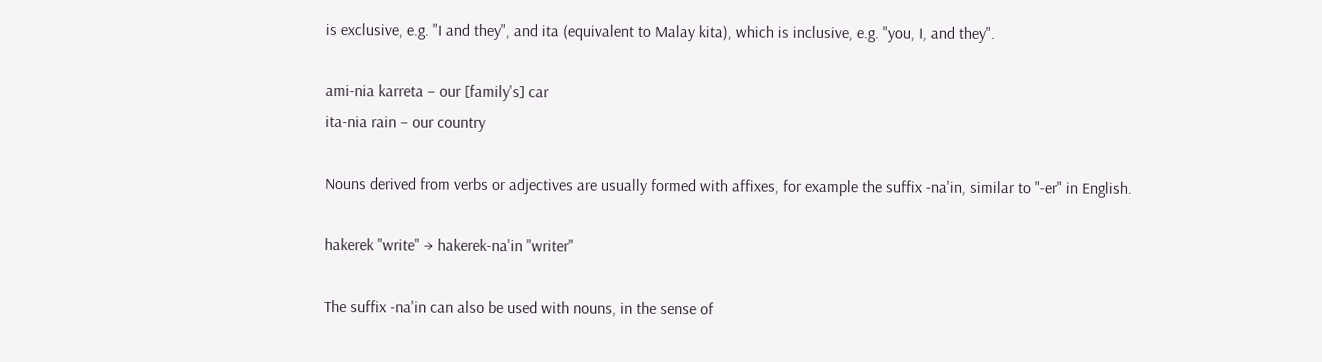is exclusive, e.g. "I and they", and ita (equivalent to Malay kita), which is inclusive, e.g. "you, I, and they".

ami-nia karreta – our [family's] car
ita-nia rain – our country

Nouns derived from verbs or adjectives are usually formed with affixes, for example the suffix -na'in, similar to "-er" in English.

hakerek "write" → hakerek-na'in "writer"

The suffix -na'in can also be used with nouns, in the sense of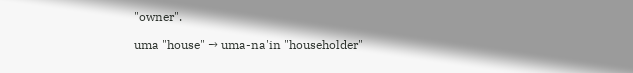"owner".

uma "house" → uma-na'in "householder"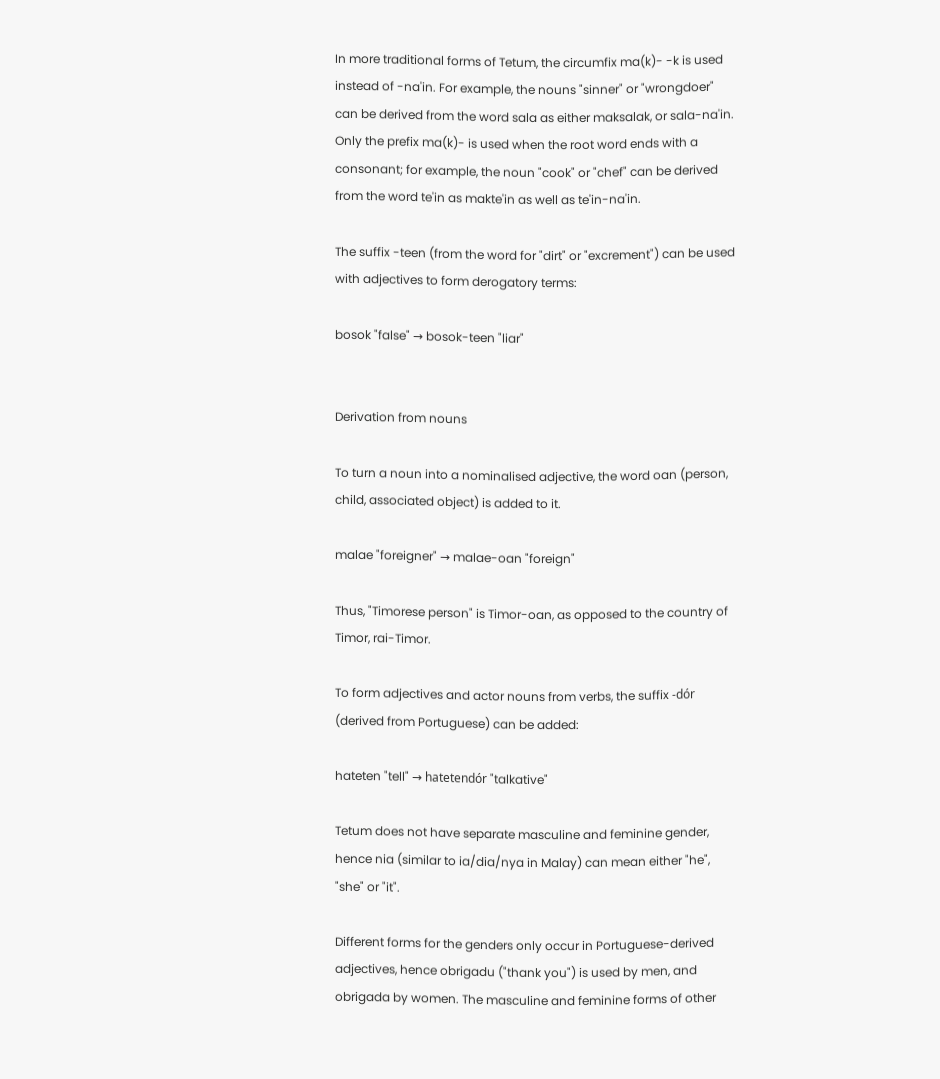In more traditional forms of Tetum, the circumfix ma(k)- -k is used instead of -na'in. For example, the nouns "sinner" or "wrongdoer" can be derived from the word sala as either maksalak, or sala-na'in. Only the prefix ma(k)- is used when the root word ends with a consonant; for example, the noun "cook" or "chef" can be derived from the word te'in as makte'in as well as te'in-na'in.

The suffix -teen (from the word for "dirt" or "excrement") can be used with adjectives to form derogatory terms:

bosok "false" → bosok-teen "liar"


Derivation from nouns

To turn a noun into a nominalised adjective, the word oan (person, child, associated object) is added to it.

malae "foreigner" → malae-oan "foreign"

Thus, "Timorese person" is Timor-oan, as opposed to the country of Timor, rai-Timor.

To form adjectives and actor nouns from verbs, the suffix -dór (derived from Portuguese) can be added:

hateten "tell" → hatetendór "talkative"

Tetum does not have separate masculine and feminine gender, hence nia (similar to ia/dia/nya in Malay) can mean either "he", "she" or "it".

Different forms for the genders only occur in Portuguese-derived adjectives, hence obrigadu ("thank you") is used by men, and obrigada by women. The masculine and feminine forms of other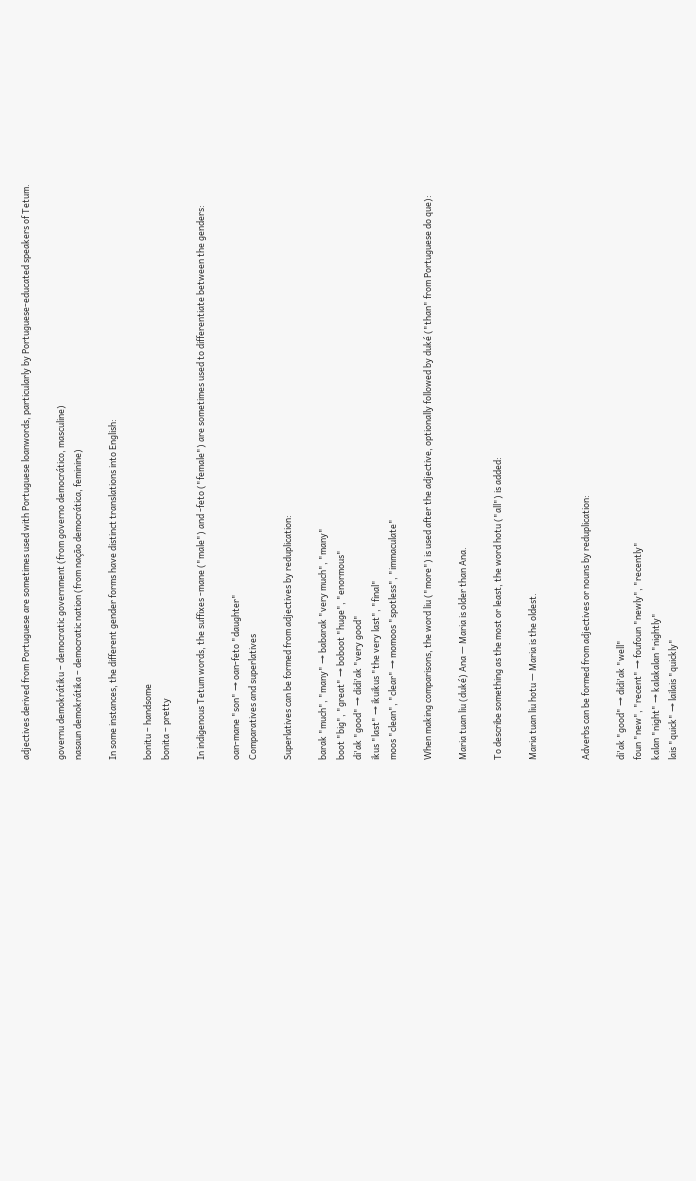adjectives derived from Portuguese are sometimes used with Portuguese loanwords, particularly by Portuguese-educated speakers of Tetum.

governu demokrátiku – democratic government (from governo democrático, masculine)
nasaun demokrátika – democratic nation (from nação democrática, feminine)

In some instances, the different gender forms have distinct translations into English:

bonitu – handsome
bonita – pretty

In indigenous Tetum words, the suffixes -mane ("male") and -feto ("female") are sometimes used to differentiate between the genders:

oan-mane "son" → oan-feto "daughter"
Comparatives and superlatives

Superlatives can be formed from adjectives by reduplication:

barak "much", "many" → babarak "very much", "many"
boot "big", "great" → boboot "huge", "enormous"
di'ak "good" → didi'ak "very good"
ikus "last" → ikuikus "the very last", "final"
moos "clean", "clear" → momoos "spotless", "immaculate"

When making comparisons, the word liu ("more") is used after the adjective, optionally followed by duké ("than" from Portuguese do que):

Maria tuan liu (duké) Ana — Maria is older than Ana.

To describe something as the most or least, the word hotu ("all") is added:

Maria tuan liu hotu — Maria is the oldest.


Adverbs can be formed from adjectives or nouns by reduplication:

di'ak "good" → didi'ak "well"
foun "new", "recent" → foufoun "newly", "recently"
kalan "night" → kalakalan "nightly"
lais "quick" → lailais "quickly"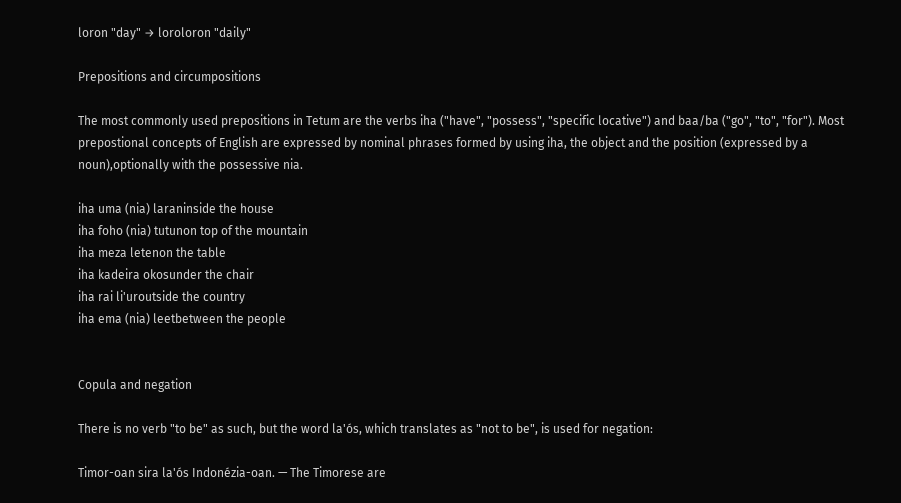loron "day" → loroloron "daily"

Prepositions and circumpositions

The most commonly used prepositions in Tetum are the verbs iha ("have", "possess", "specific locative") and baa/ba ("go", "to", "for"). Most prepostional concepts of English are expressed by nominal phrases formed by using iha, the object and the position (expressed by a noun),optionally with the possessive nia.

iha uma (nia) laraninside the house
iha foho (nia) tutunon top of the mountain
iha meza letenon the table
iha kadeira okosunder the chair
iha rai li'uroutside the country
iha ema (nia) leetbetween the people


Copula and negation

There is no verb "to be" as such, but the word la'ós, which translates as "not to be", is used for negation:

Timor-oan sira la'ós Indonézia-oan. — The Timorese are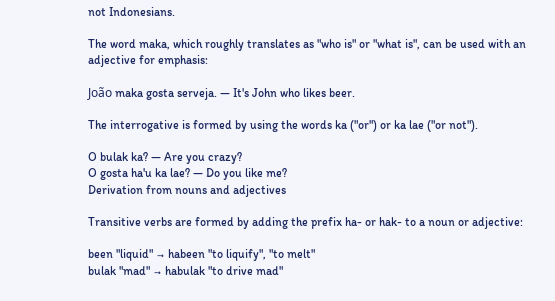not Indonesians.

The word maka, which roughly translates as "who is" or "what is", can be used with an adjective for emphasis:

João maka gosta serveja. — It's John who likes beer.

The interrogative is formed by using the words ka ("or") or ka lae ("or not").

O bulak ka? — Are you crazy?
O gosta ha'u ka lae? — Do you like me?
Derivation from nouns and adjectives

Transitive verbs are formed by adding the prefix ha- or hak- to a noun or adjective:

been "liquid" → habeen "to liquify", "to melt"
bulak "mad" → habulak "to drive mad"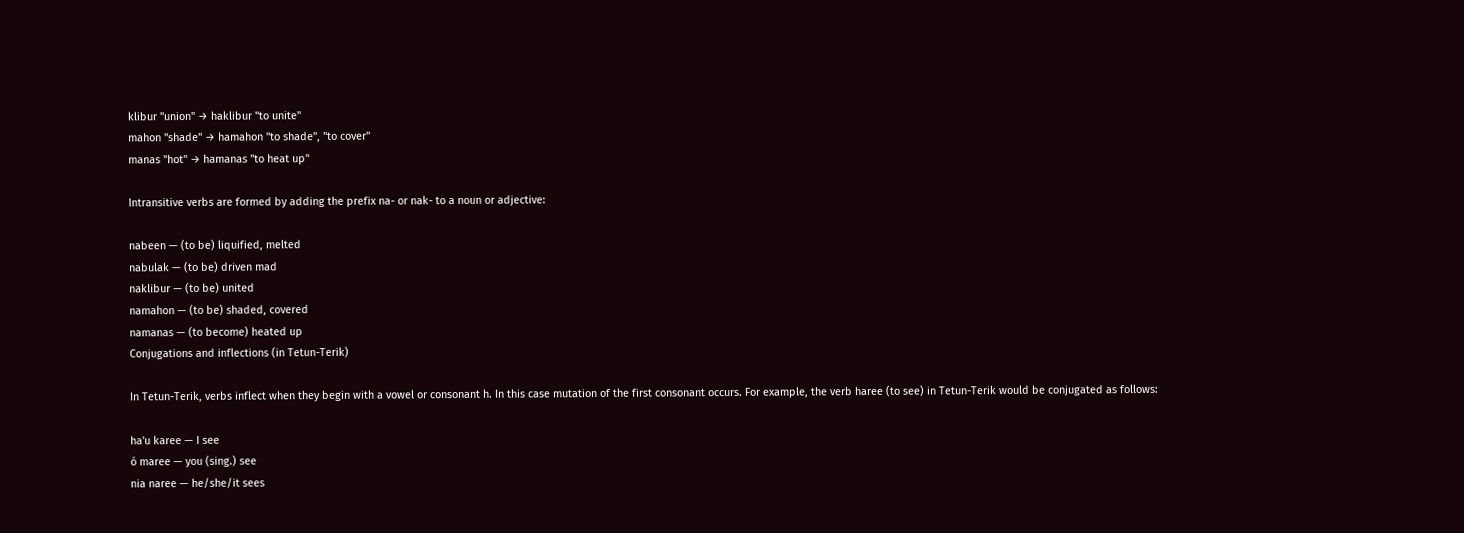klibur "union" → haklibur "to unite"
mahon "shade" → hamahon "to shade", "to cover"
manas "hot" → hamanas "to heat up"

Intransitive verbs are formed by adding the prefix na- or nak- to a noun or adjective:

nabeen — (to be) liquified, melted
nabulak — (to be) driven mad
naklibur — (to be) united
namahon — (to be) shaded, covered
namanas — (to become) heated up
Conjugations and inflections (in Tetun-Terik)

In Tetun-Terik, verbs inflect when they begin with a vowel or consonant h. In this case mutation of the first consonant occurs. For example, the verb haree (to see) in Tetun-Terik would be conjugated as follows:

ha'u karee — I see
ó maree — you (sing.) see
nia naree — he/she/it sees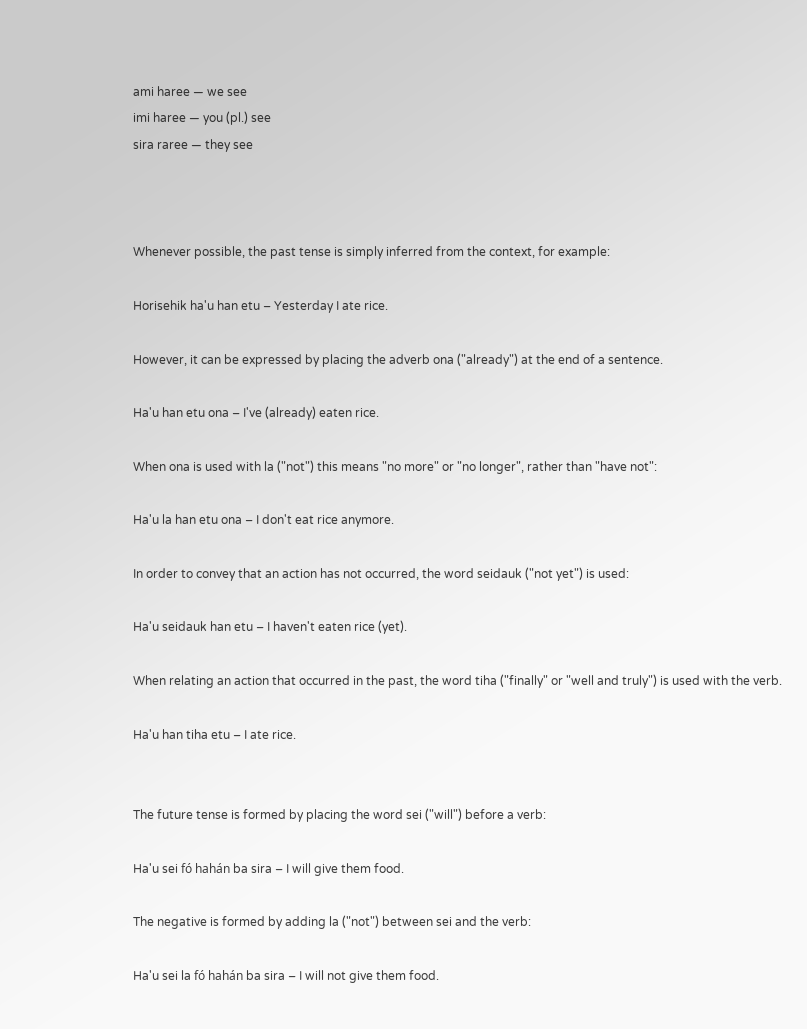ami haree — we see
imi haree — you (pl.) see
sira raree — they see



Whenever possible, the past tense is simply inferred from the context, for example:

Horisehik ha'u han etu – Yesterday I ate rice.

However, it can be expressed by placing the adverb ona ("already") at the end of a sentence.

Ha'u han etu ona – I've (already) eaten rice.

When ona is used with la ("not") this means "no more" or "no longer", rather than "have not":

Ha'u la han etu ona – I don't eat rice anymore.

In order to convey that an action has not occurred, the word seidauk ("not yet") is used:

Ha'u seidauk han etu – I haven't eaten rice (yet).

When relating an action that occurred in the past, the word tiha ("finally" or "well and truly") is used with the verb.

Ha'u han tiha etu – I ate rice.


The future tense is formed by placing the word sei ("will") before a verb:

Ha'u sei fó hahán ba sira – I will give them food.

The negative is formed by adding la ("not") between sei and the verb:

Ha'u sei la fó hahán ba sira – I will not give them food.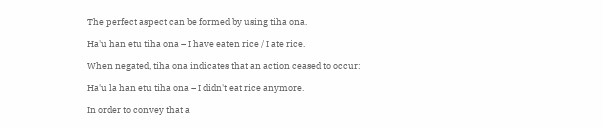The perfect aspect can be formed by using tiha ona.

Ha'u han etu tiha ona – I have eaten rice / I ate rice.

When negated, tiha ona indicates that an action ceased to occur:

Ha'u la han etu tiha ona – I didn't eat rice anymore.

In order to convey that a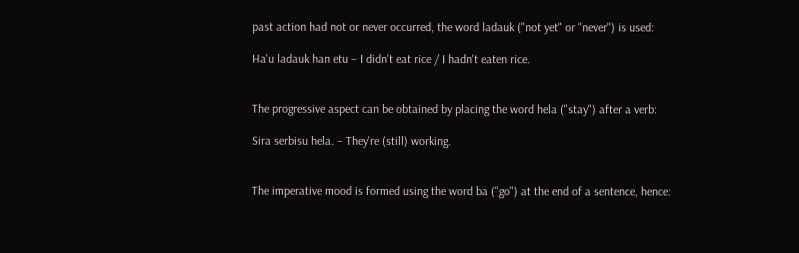past action had not or never occurred, the word ladauk ("not yet" or "never") is used:

Ha'u ladauk han etu – I didn't eat rice / I hadn't eaten rice.


The progressive aspect can be obtained by placing the word hela ("stay") after a verb:

Sira serbisu hela. – They're (still) working.


The imperative mood is formed using the word ba ("go") at the end of a sentence, hence: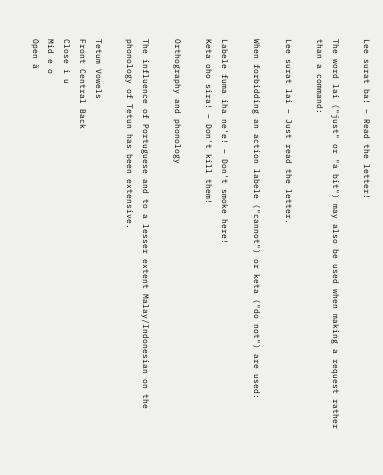Lee surat ba! – Read the letter!

The word lai ("just" or "a bit") may also be used when making a request rather than a command:

Lee surat lai – Just read the letter.

When forbidding an action labele ("cannot") or keta ("do not") are used:

Labele fuma iha ne'e! – Don't smoke here!
Keta oho sira! – Don't kill them!

Orthography and phonology

The influence of Portuguese and to a lesser extent Malay/Indonesian on the phonology of Tetun has been extensive.

Tetum Vowels
Front Central Back
Close i u
Mid e o
Open ä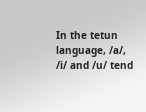In the tetun language, /a/, /i/ and /u/ tend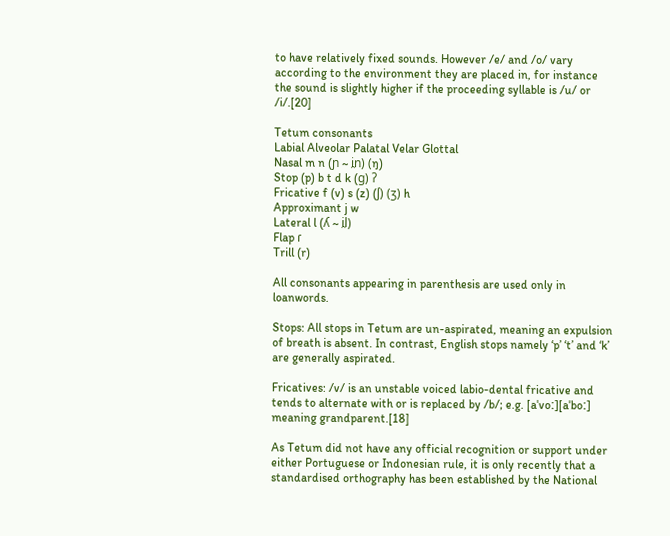to have relatively fixed sounds. However /e/ and /o/ vary according to the environment they are placed in, for instance the sound is slightly higher if the proceeding syllable is /u/ or /i/.[20]

Tetum consonants
Labial Alveolar Palatal Velar Glottal
Nasal m n (ɲ ~ i̯n) (ŋ)
Stop (p) b t d k (ɡ) ʔ
Fricative f (v) s (z) (ʃ) (ʒ) h
Approximant j w
Lateral l (ʎ ~ i̯l)
Flap ɾ
Trill (r)

All consonants appearing in parenthesis are used only in loanwords.

Stops: All stops in Tetum are un-aspirated, meaning an expulsion of breath is absent. In contrast, English stops namely ‘p’ ‘t’ and ‘k’ are generally aspirated.

Fricatives: /v/ is an unstable voiced labio-dental fricative and tends to alternate with or is replaced by /b/; e.g. [aˈvoː][aˈboː] meaning grandparent.[18]

As Tetum did not have any official recognition or support under either Portuguese or Indonesian rule, it is only recently that a standardised orthography has been established by the National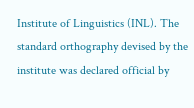Institute of Linguistics (INL). The standard orthography devised by the institute was declared official by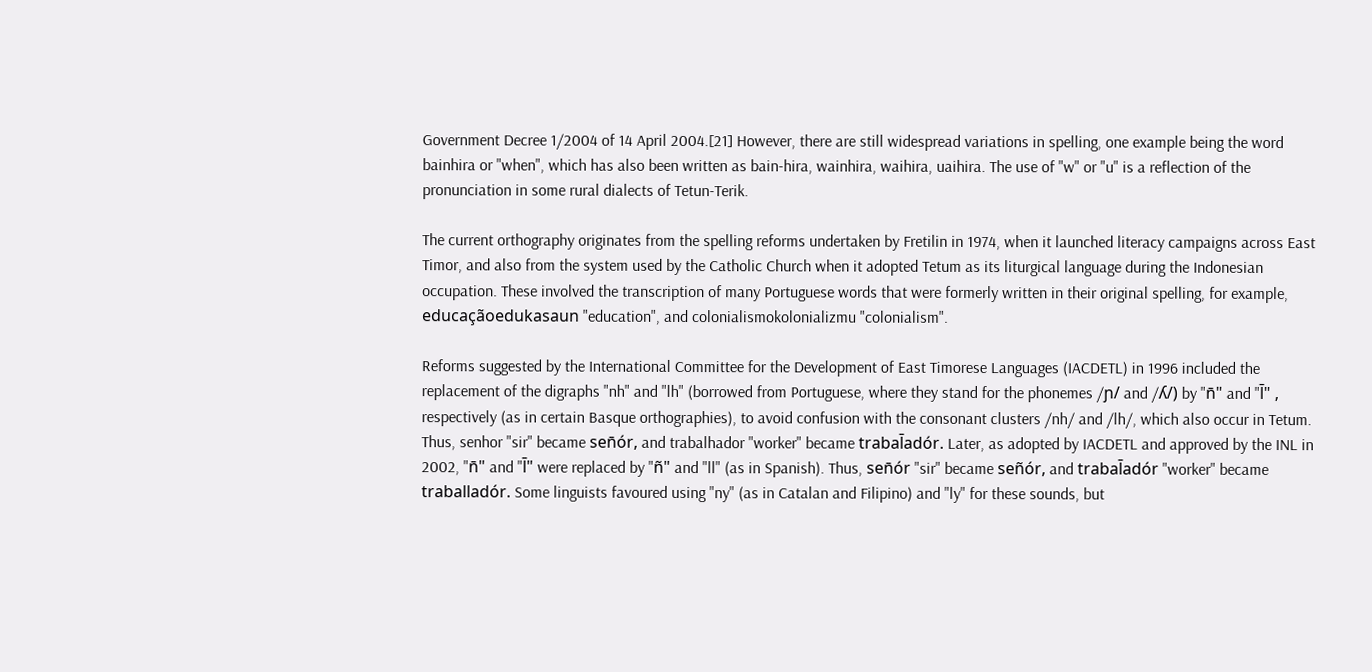Government Decree 1/2004 of 14 April 2004.[21] However, there are still widespread variations in spelling, one example being the word bainhira or "when", which has also been written as bain-hira, wainhira, waihira, uaihira. The use of "w" or "u" is a reflection of the pronunciation in some rural dialects of Tetun-Terik.

The current orthography originates from the spelling reforms undertaken by Fretilin in 1974, when it launched literacy campaigns across East Timor, and also from the system used by the Catholic Church when it adopted Tetum as its liturgical language during the Indonesian occupation. These involved the transcription of many Portuguese words that were formerly written in their original spelling, for example, educaçãoedukasaun "education", and colonialismokolonializmu "colonialism".

Reforms suggested by the International Committee for the Development of East Timorese Languages (IACDETL) in 1996 included the replacement of the digraphs "nh" and "lh" (borrowed from Portuguese, where they stand for the phonemes /ɲ/ and /ʎ/) by "n̄" and "l̄" , respectively (as in certain Basque orthographies), to avoid confusion with the consonant clusters /nh/ and /lh/, which also occur in Tetum. Thus, senhor "sir" became sen̄ór, and trabalhador "worker" became trabal̄adór. Later, as adopted by IACDETL and approved by the INL in 2002, "n̄" and "l̄" were replaced by "ñ" and "ll" (as in Spanish). Thus, sen̄ór "sir" became señór, and trabal̄adór "worker" became traballadór. Some linguists favoured using "ny" (as in Catalan and Filipino) and "ly" for these sounds, but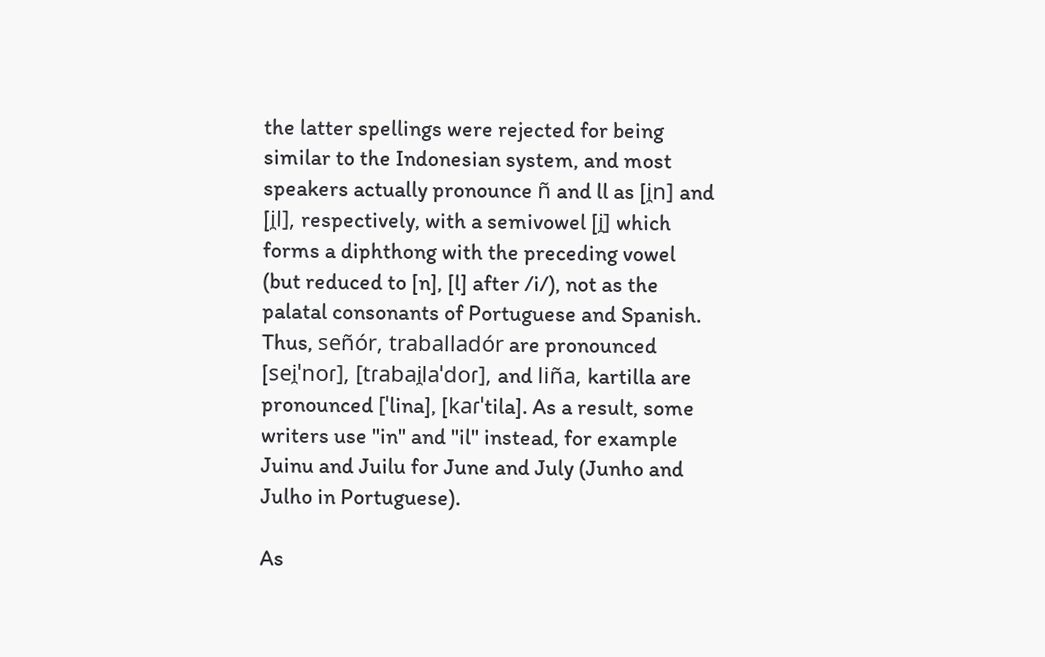the latter spellings were rejected for being similar to the Indonesian system, and most speakers actually pronounce ñ and ll as [i̯n] and [i̯l], respectively, with a semivowel [i̯] which forms a diphthong with the preceding vowel (but reduced to [n], [l] after /i/), not as the palatal consonants of Portuguese and Spanish. Thus, señór, traballadór are pronounced [sei̯ˈnoɾ], [tɾabai̯laˈdoɾ], and liña, kartilla are pronounced [ˈlina], [kaɾˈtila]. As a result, some writers use "in" and "il" instead, for example Juinu and Juilu for June and July (Junho and Julho in Portuguese).

As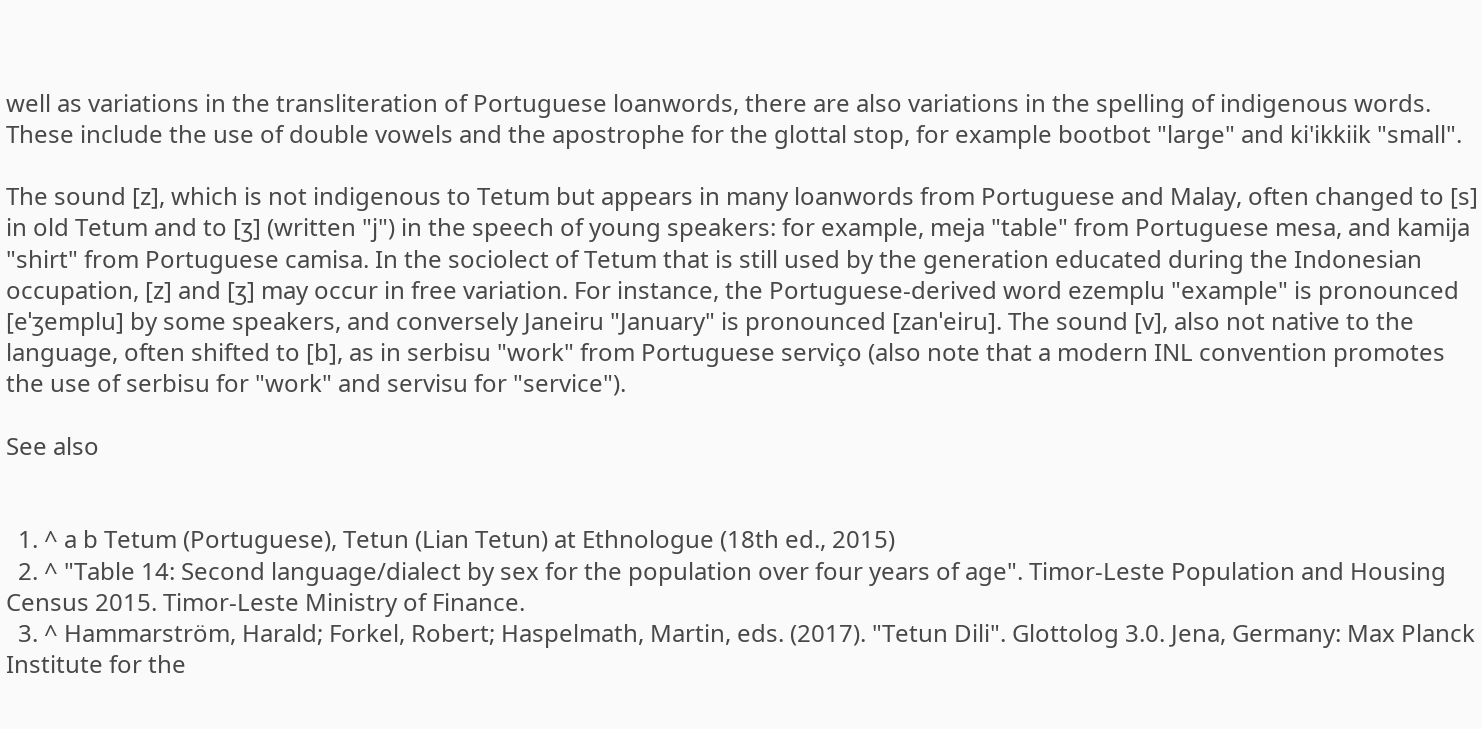well as variations in the transliteration of Portuguese loanwords, there are also variations in the spelling of indigenous words. These include the use of double vowels and the apostrophe for the glottal stop, for example bootbot "large" and ki'ikkiik "small".

The sound [z], which is not indigenous to Tetum but appears in many loanwords from Portuguese and Malay, often changed to [s] in old Tetum and to [ʒ] (written "j") in the speech of young speakers: for example, meja "table" from Portuguese mesa, and kamija "shirt" from Portuguese camisa. In the sociolect of Tetum that is still used by the generation educated during the Indonesian occupation, [z] and [ʒ] may occur in free variation. For instance, the Portuguese-derived word ezemplu "example" is pronounced [eˈʒemplu] by some speakers, and conversely Janeiru "January" is pronounced [zanˈeiru]. The sound [v], also not native to the language, often shifted to [b], as in serbisu "work" from Portuguese serviço (also note that a modern INL convention promotes the use of serbisu for "work" and servisu for "service").

See also


  1. ^ a b Tetum (Portuguese), Tetun (Lian Tetun) at Ethnologue (18th ed., 2015)
  2. ^ "Table 14: Second language/dialect by sex for the population over four years of age". Timor-Leste Population and Housing Census 2015. Timor-Leste Ministry of Finance.
  3. ^ Hammarström, Harald; Forkel, Robert; Haspelmath, Martin, eds. (2017). "Tetun Dili". Glottolog 3.0. Jena, Germany: Max Planck Institute for the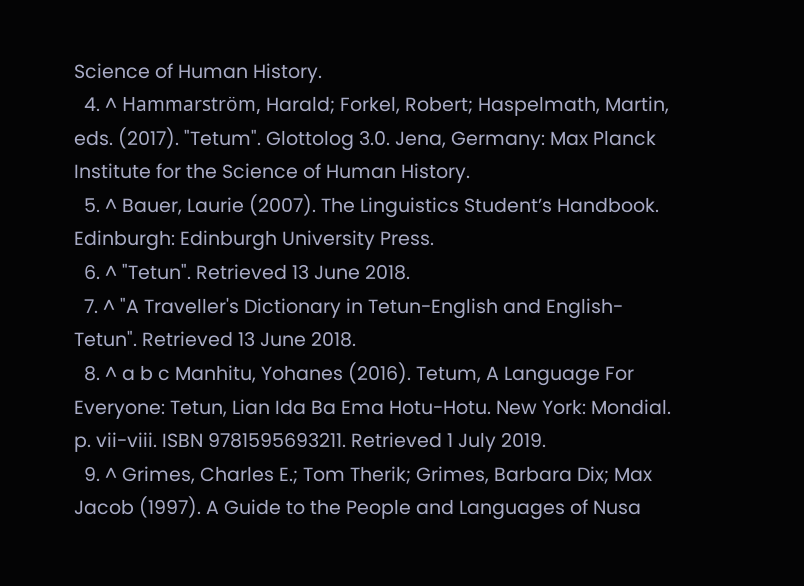Science of Human History.
  4. ^ Hammarström, Harald; Forkel, Robert; Haspelmath, Martin, eds. (2017). "Tetum". Glottolog 3.0. Jena, Germany: Max Planck Institute for the Science of Human History.
  5. ^ Bauer, Laurie (2007). The Linguistics Student’s Handbook. Edinburgh: Edinburgh University Press.
  6. ^ "Tetun". Retrieved 13 June 2018.
  7. ^ "A Traveller's Dictionary in Tetun-English and English-Tetun". Retrieved 13 June 2018.
  8. ^ a b c Manhitu, Yohanes (2016). Tetum, A Language For Everyone: Tetun, Lian Ida Ba Ema Hotu-Hotu. New York: Mondial. p. vii-viii. ISBN 9781595693211. Retrieved 1 July 2019.
  9. ^ Grimes, Charles E.; Tom Therik; Grimes, Barbara Dix; Max Jacob (1997). A Guide to the People and Languages of Nusa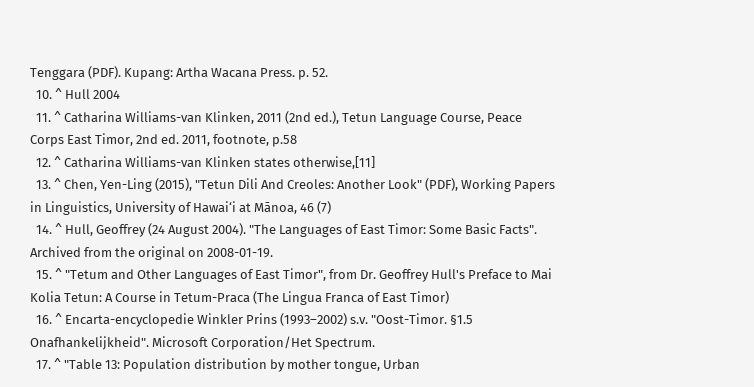Tenggara (PDF). Kupang: Artha Wacana Press. p. 52.
  10. ^ Hull 2004
  11. ^ Catharina Williams-van Klinken, 2011 (2nd ed.), Tetun Language Course, Peace Corps East Timor, 2nd ed. 2011, footnote, p.58
  12. ^ Catharina Williams-van Klinken states otherwise,[11]
  13. ^ Chen, Yen-Ling (2015), "Tetun Dili And Creoles: Another Look" (PDF), Working Papers in Linguistics, University of Hawai‘i at Mānoa, 46 (7)
  14. ^ Hull, Geoffrey (24 August 2004). "The Languages of East Timor: Some Basic Facts". Archived from the original on 2008-01-19.
  15. ^ "Tetum and Other Languages of East Timor", from Dr. Geoffrey Hull's Preface to Mai Kolia Tetun: A Course in Tetum-Praca (The Lingua Franca of East Timor)
  16. ^ Encarta-encyclopedie Winkler Prins (1993–2002) s.v. "Oost-Timor. §1.5 Onafhankelijkheid". Microsoft Corporation/Het Spectrum.
  17. ^ "Table 13: Population distribution by mother tongue, Urban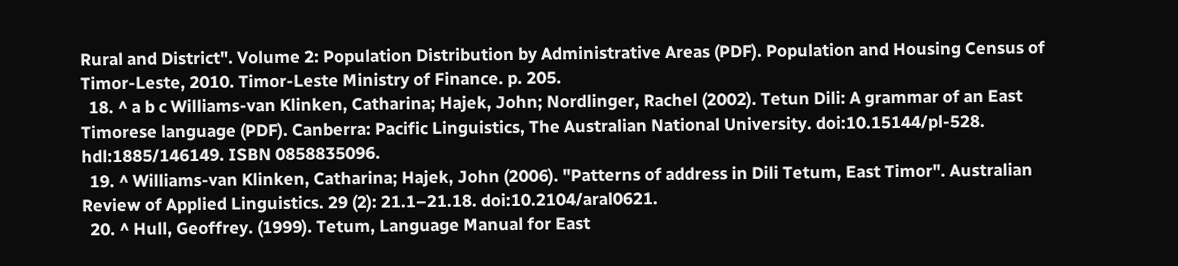Rural and District". Volume 2: Population Distribution by Administrative Areas (PDF). Population and Housing Census of Timor-Leste, 2010. Timor-Leste Ministry of Finance. p. 205.
  18. ^ a b c Williams-van Klinken, Catharina; Hajek, John; Nordlinger, Rachel (2002). Tetun Dili: A grammar of an East Timorese language (PDF). Canberra: Pacific Linguistics, The Australian National University. doi:10.15144/pl-528. hdl:1885/146149. ISBN 0858835096.
  19. ^ Williams-van Klinken, Catharina; Hajek, John (2006). "Patterns of address in Dili Tetum, East Timor". Australian Review of Applied Linguistics. 29 (2): 21.1–21.18. doi:10.2104/aral0621.
  20. ^ Hull, Geoffrey. (1999). Tetum, Language Manual for East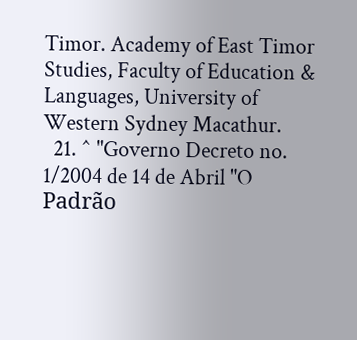Timor. Academy of East Timor Studies, Faculty of Education & Languages, University of Western Sydney Macathur.
  21. ^ "Governo Decreto no. 1/2004 de 14 de Abril "O Padrão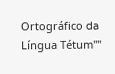Ortográfico da Língua Tétum""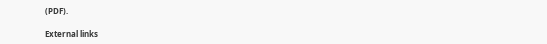(PDF).

External links